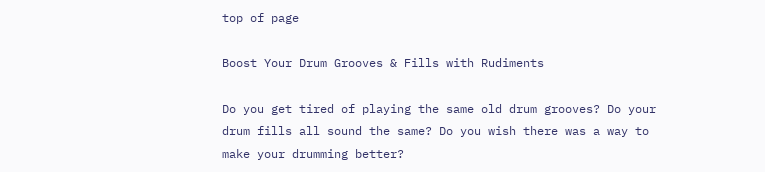top of page

Boost Your Drum Grooves & Fills with Rudiments

Do you get tired of playing the same old drum grooves? Do your drum fills all sound the same? Do you wish there was a way to make your drumming better?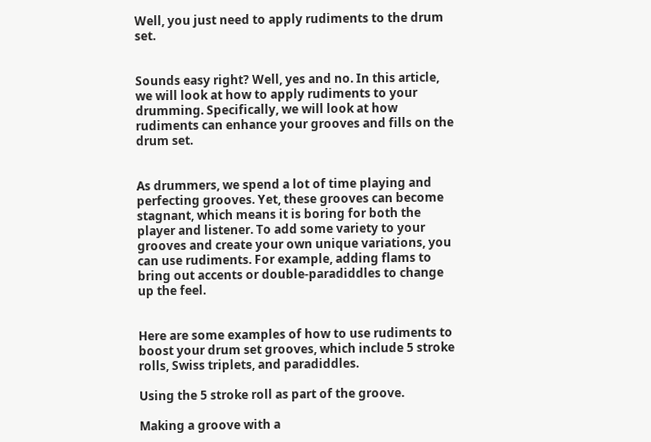Well, you just need to apply rudiments to the drum set.


Sounds easy right? Well, yes and no. In this article, we will look at how to apply rudiments to your drumming. Specifically, we will look at how rudiments can enhance your grooves and fills on the drum set.


As drummers, we spend a lot of time playing and perfecting grooves. Yet, these grooves can become stagnant, which means it is boring for both the player and listener. To add some variety to your grooves and create your own unique variations, you can use rudiments. For example, adding flams to bring out accents or double-paradiddles to change up the feel.


Here are some examples of how to use rudiments to boost your drum set grooves, which include 5 stroke rolls, Swiss triplets, and paradiddles.

Using the 5 stroke roll as part of the groove.

Making a groove with a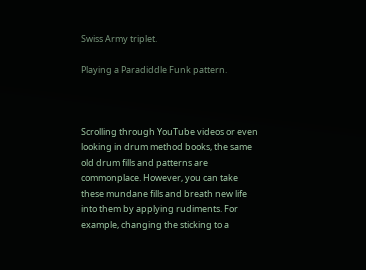Swiss Army triplet.

Playing a Paradiddle Funk pattern.



Scrolling through YouTube videos or even looking in drum method books, the same old drum fills and patterns are commonplace. However, you can take these mundane fills and breath new life into them by applying rudiments. For example, changing the sticking to a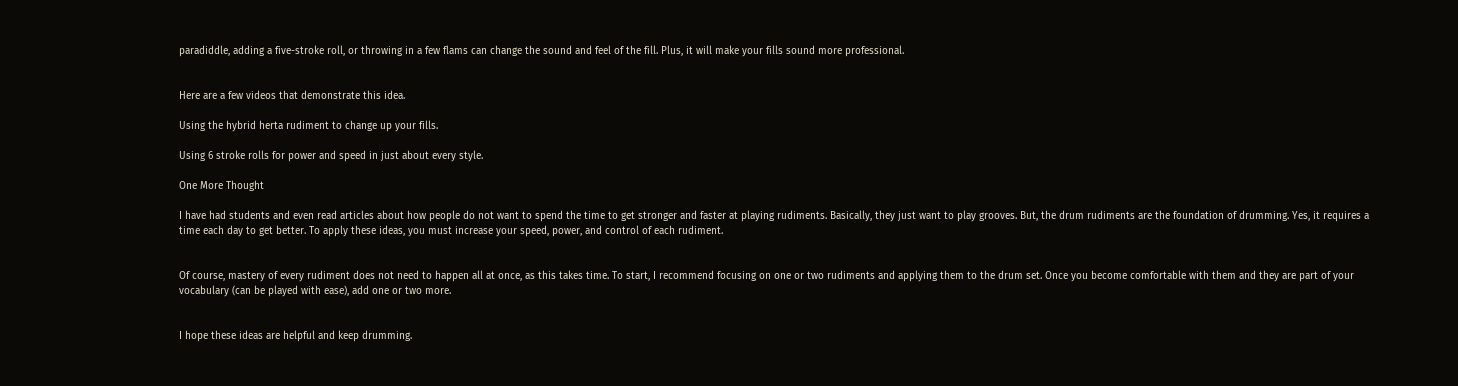paradiddle, adding a five-stroke roll, or throwing in a few flams can change the sound and feel of the fill. Plus, it will make your fills sound more professional.


Here are a few videos that demonstrate this idea.

Using the hybrid herta rudiment to change up your fills.

Using 6 stroke rolls for power and speed in just about every style.

One More Thought

I have had students and even read articles about how people do not want to spend the time to get stronger and faster at playing rudiments. Basically, they just want to play grooves. But, the drum rudiments are the foundation of drumming. Yes, it requires a time each day to get better. To apply these ideas, you must increase your speed, power, and control of each rudiment.


Of course, mastery of every rudiment does not need to happen all at once, as this takes time. To start, I recommend focusing on one or two rudiments and applying them to the drum set. Once you become comfortable with them and they are part of your vocabulary (can be played with ease), add one or two more.


I hope these ideas are helpful and keep drumming.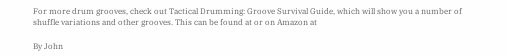For more drum grooves, check out Tactical Drumming: Groove Survival Guide, which will show you a number of shuffle variations and other grooves. This can be found at or on Amazon at

By John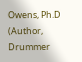Owens, Ph.D (Author, Drummer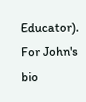Educator). For John's bio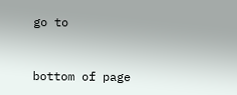go to


bottom of page